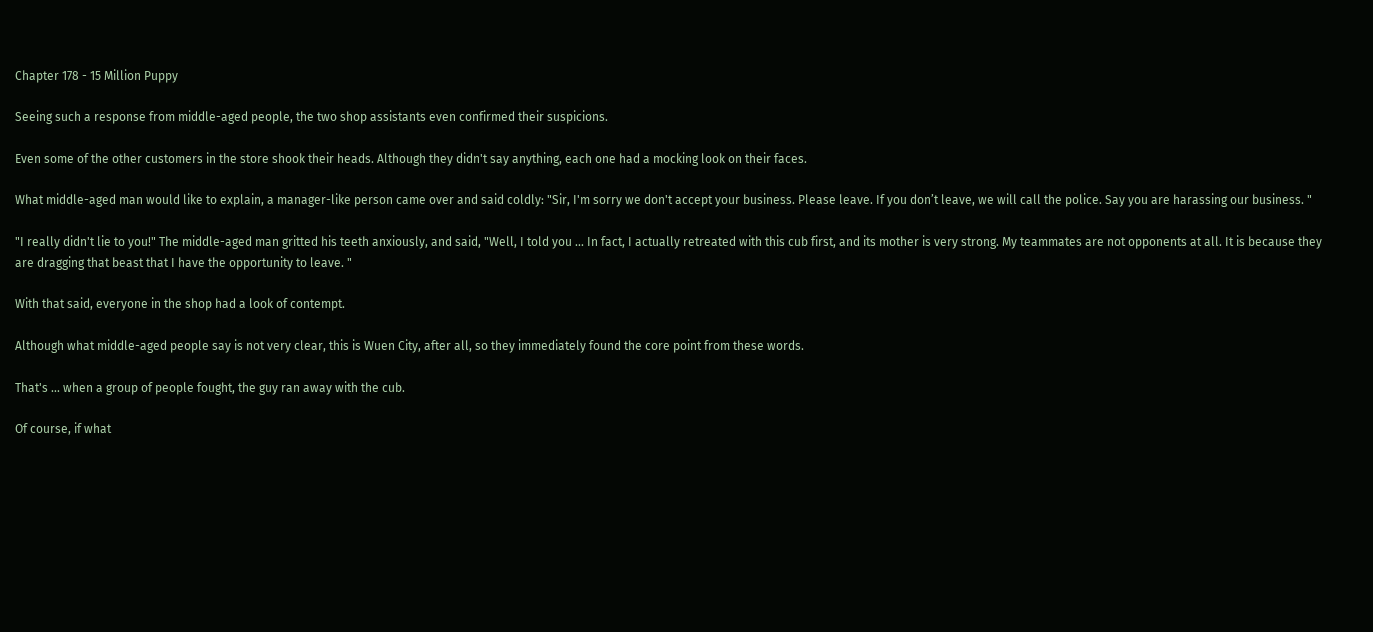Chapter 178 - 15 Million Puppy

Seeing such a response from middle-aged people, the two shop assistants even confirmed their suspicions.

Even some of the other customers in the store shook their heads. Although they didn't say anything, each one had a mocking look on their faces.

What middle-aged man would like to explain, a manager-like person came over and said coldly: "Sir, I'm sorry we don't accept your business. Please leave. If you don’t leave, we will call the police. Say you are harassing our business. "

"I really didn't lie to you!" The middle-aged man gritted his teeth anxiously, and said, "Well, I told you ... In fact, I actually retreated with this cub first, and its mother is very strong. My teammates are not opponents at all. It is because they are dragging that beast that I have the opportunity to leave. "

With that said, everyone in the shop had a look of contempt.

Although what middle-aged people say is not very clear, this is Wuen City, after all, so they immediately found the core point from these words.

That's ... when a group of people fought, the guy ran away with the cub.

Of course, if what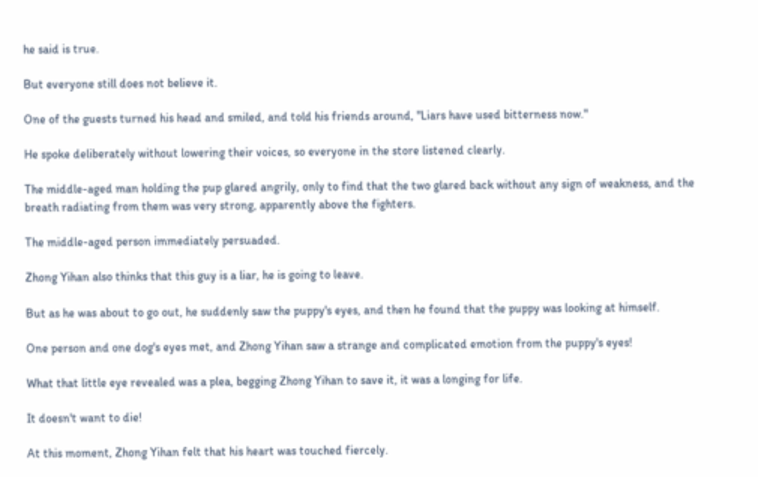he said is true.

But everyone still does not believe it.

One of the guests turned his head and smiled, and told his friends around, "Liars have used bitterness now."

He spoke deliberately without lowering their voices, so everyone in the store listened clearly.

The middle-aged man holding the pup glared angrily, only to find that the two glared back without any sign of weakness, and the breath radiating from them was very strong, apparently above the fighters.

The middle-aged person immediately persuaded.

Zhong Yihan also thinks that this guy is a liar, he is going to leave.

But as he was about to go out, he suddenly saw the puppy's eyes, and then he found that the puppy was looking at himself.

One person and one dog's eyes met, and Zhong Yihan saw a strange and complicated emotion from the puppy's eyes!

What that little eye revealed was a plea, begging Zhong Yihan to save it, it was a longing for life.

It doesn't want to die!

At this moment, Zhong Yihan felt that his heart was touched fiercely.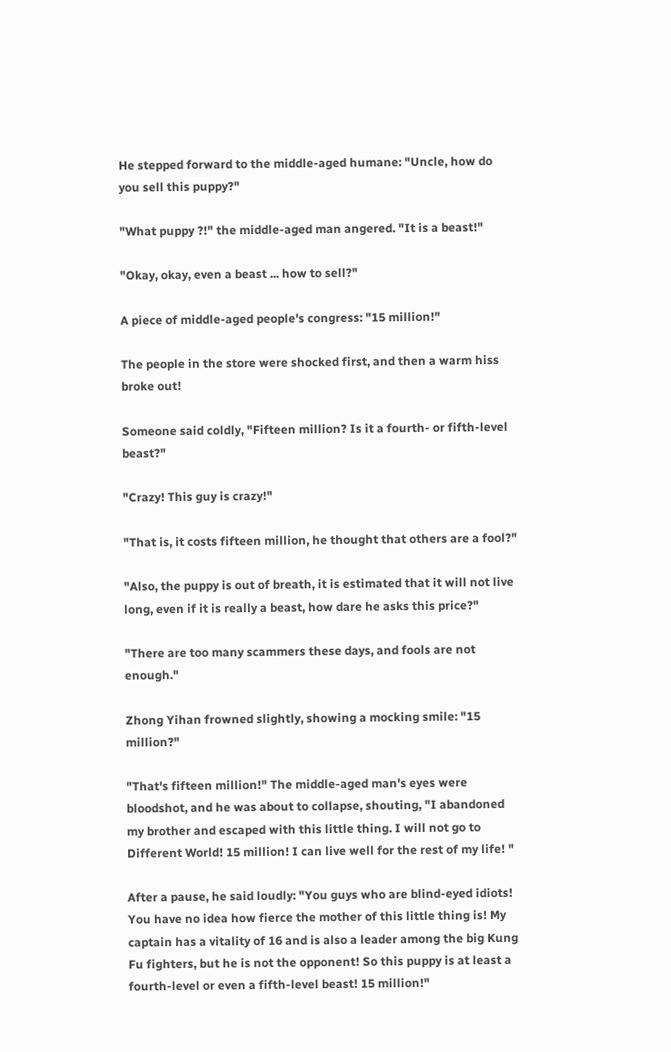He stepped forward to the middle-aged humane: "Uncle, how do you sell this puppy?"

"What puppy ?!" the middle-aged man angered. "It is a beast!"

"Okay, okay, even a beast ... how to sell?"

A piece of middle-aged people's congress: "15 million!"

The people in the store were shocked first, and then a warm hiss broke out!

Someone said coldly, "Fifteen million? Is it a fourth- or fifth-level beast?"

"Crazy! This guy is crazy!"

"That is, it costs fifteen million, he thought that others are a fool?"

"Also, the puppy is out of breath, it is estimated that it will not live long, even if it is really a beast, how dare he asks this price?"

"There are too many scammers these days, and fools are not enough."

Zhong Yihan frowned slightly, showing a mocking smile: "15 million?"

"That's fifteen million!" The middle-aged man's eyes were bloodshot, and he was about to collapse, shouting, "I abandoned my brother and escaped with this little thing. I will not go to Different World! 15 million! I can live well for the rest of my life! "

After a pause, he said loudly: "You guys who are blind-eyed idiots! You have no idea how fierce the mother of this little thing is! My captain has a vitality of 16 and is also a leader among the big Kung Fu fighters, but he is not the opponent! So this puppy is at least a fourth-level or even a fifth-level beast! 15 million!"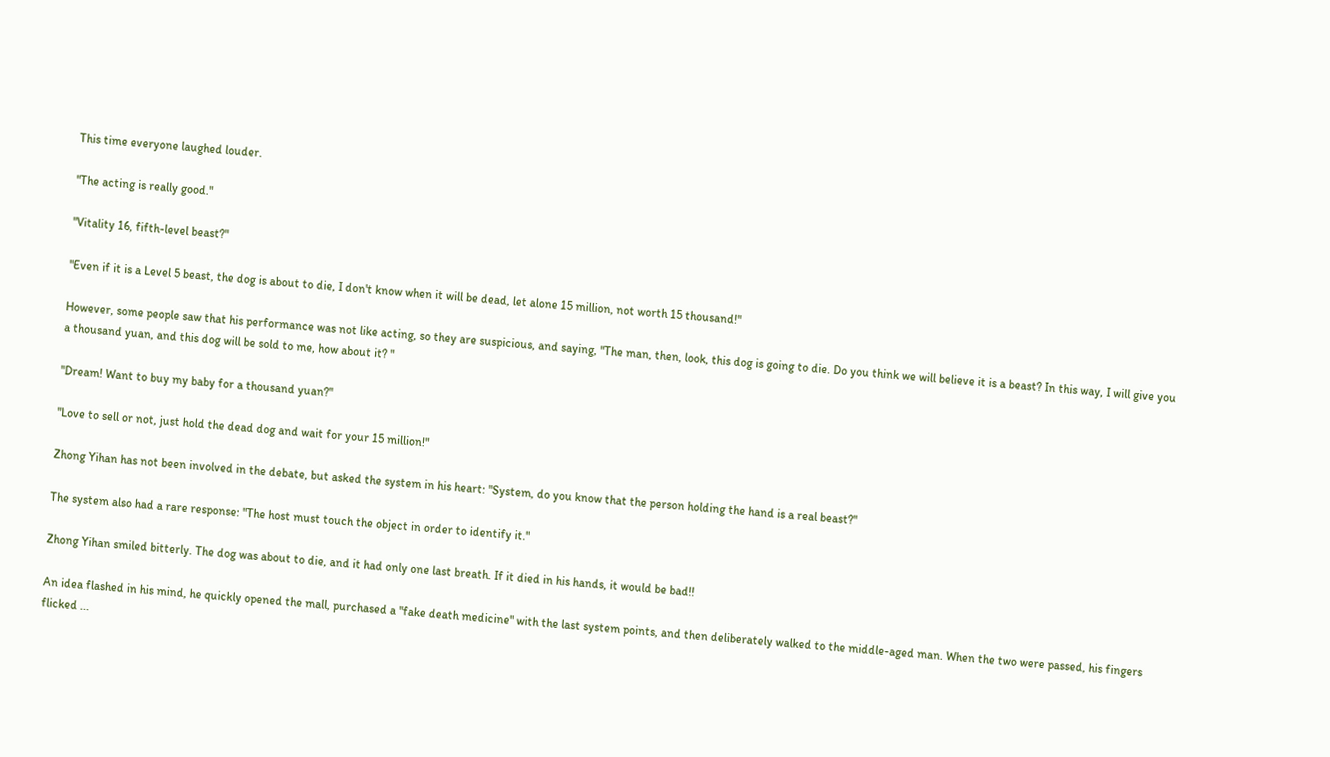This time everyone laughed louder.

"The acting is really good."

"Vitality 16, fifth-level beast?"

"Even if it is a Level 5 beast, the dog is about to die, I don't know when it will be dead, let alone 15 million, not worth 15 thousand!"

However, some people saw that his performance was not like acting, so they are suspicious, and saying, "The man, then, look, this dog is going to die. Do you think we will believe it is a beast? In this way, I will give you a thousand yuan, and this dog will be sold to me, how about it? "

"Dream! Want to buy my baby for a thousand yuan?"

"Love to sell or not, just hold the dead dog and wait for your 15 million!"

Zhong Yihan has not been involved in the debate, but asked the system in his heart: "System, do you know that the person holding the hand is a real beast?"

The system also had a rare response: "The host must touch the object in order to identify it."

Zhong Yihan smiled bitterly. The dog was about to die, and it had only one last breath. If it died in his hands, it would be bad!!

An idea flashed in his mind, he quickly opened the mall, purchased a "fake death medicine" with the last system points, and then deliberately walked to the middle-aged man. When the two were passed, his fingers flicked ...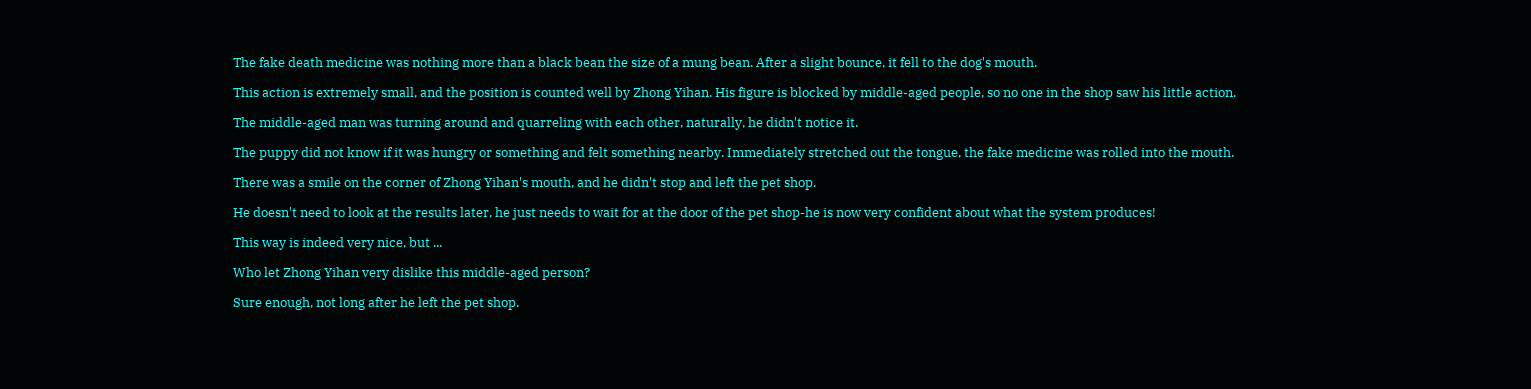The fake death medicine was nothing more than a black bean the size of a mung bean. After a slight bounce, it fell to the dog's mouth.

This action is extremely small, and the position is counted well by Zhong Yihan. His figure is blocked by middle-aged people, so no one in the shop saw his little action.

The middle-aged man was turning around and quarreling with each other, naturally, he didn't notice it.

The puppy did not know if it was hungry or something and felt something nearby. Immediately stretched out the tongue, the fake medicine was rolled into the mouth.

There was a smile on the corner of Zhong Yihan's mouth, and he didn't stop and left the pet shop.

He doesn't need to look at the results later, he just needs to wait for at the door of the pet shop-he is now very confident about what the system produces!

This way is indeed very nice, but ...

Who let Zhong Yihan very dislike this middle-aged person?

Sure enough, not long after he left the pet shop.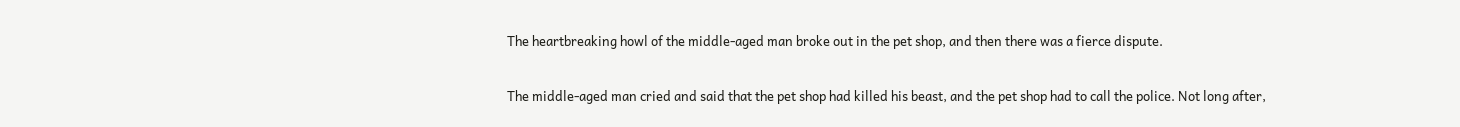The heartbreaking howl of the middle-aged man broke out in the pet shop, and then there was a fierce dispute.

The middle-aged man cried and said that the pet shop had killed his beast, and the pet shop had to call the police. Not long after,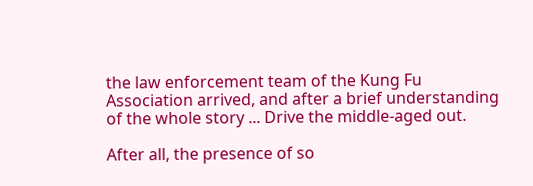the law enforcement team of the Kung Fu Association arrived, and after a brief understanding of the whole story ... Drive the middle-aged out.

After all, the presence of so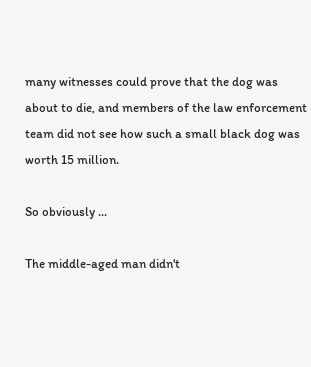many witnesses could prove that the dog was about to die, and members of the law enforcement team did not see how such a small black dog was worth 15 million.

So obviously ...

The middle-aged man didn't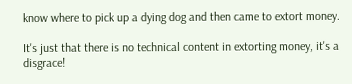know where to pick up a dying dog and then came to extort money.

It's just that there is no technical content in extorting money, it's a disgrace!